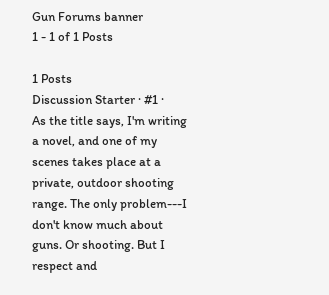Gun Forums banner
1 - 1 of 1 Posts

1 Posts
Discussion Starter · #1 ·
As the title says, I'm writing a novel, and one of my scenes takes place at a private, outdoor shooting range. The only problem---I don't know much about guns. Or shooting. But I respect and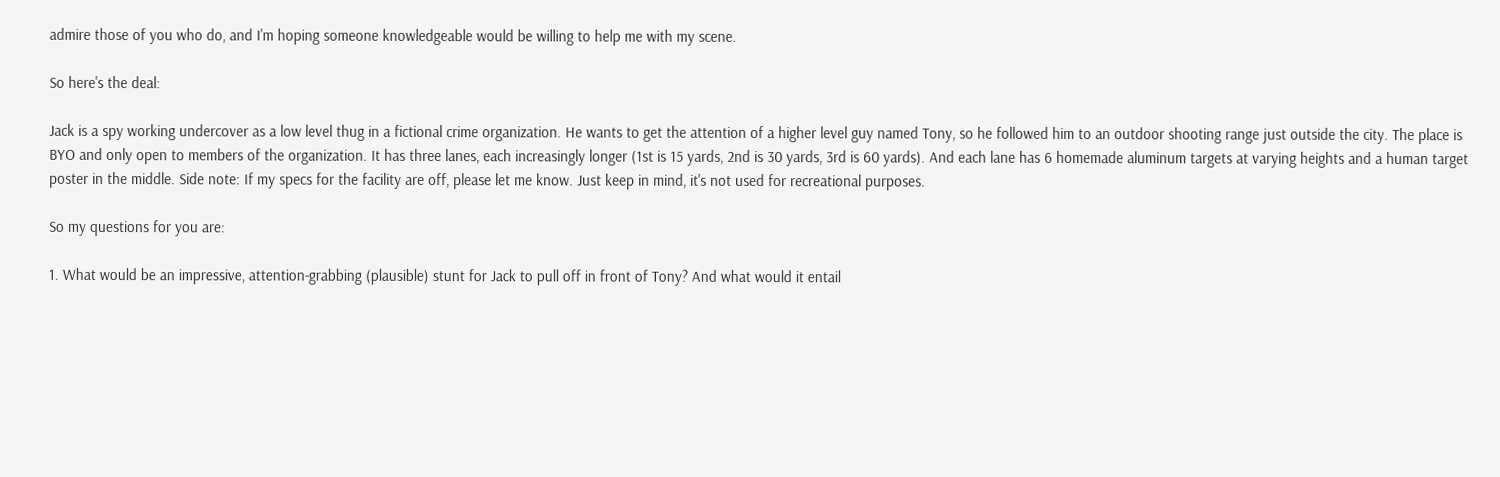admire those of you who do, and I'm hoping someone knowledgeable would be willing to help me with my scene.

So here's the deal:

Jack is a spy working undercover as a low level thug in a fictional crime organization. He wants to get the attention of a higher level guy named Tony, so he followed him to an outdoor shooting range just outside the city. The place is BYO and only open to members of the organization. It has three lanes, each increasingly longer (1st is 15 yards, 2nd is 30 yards, 3rd is 60 yards). And each lane has 6 homemade aluminum targets at varying heights and a human target poster in the middle. Side note: If my specs for the facility are off, please let me know. Just keep in mind, it's not used for recreational purposes.

So my questions for you are:

1. What would be an impressive, attention-grabbing (plausible) stunt for Jack to pull off in front of Tony? And what would it entail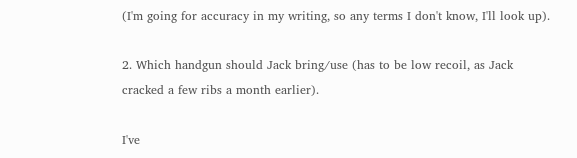(I'm going for accuracy in my writing, so any terms I don't know, I'll look up).

2. Which handgun should Jack bring/use (has to be low recoil, as Jack cracked a few ribs a month earlier).

I've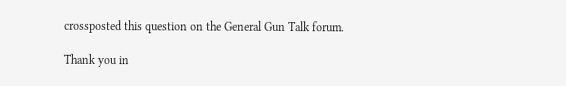crossposted this question on the General Gun Talk forum.

Thank you in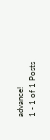advance!
1 - 1 of 1 Posts